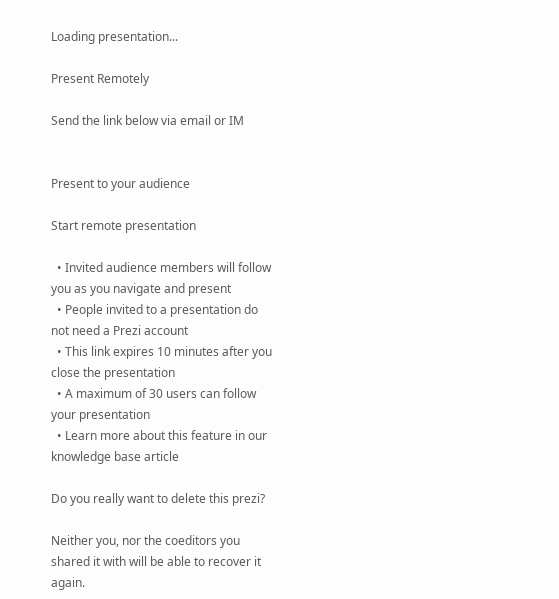Loading presentation...

Present Remotely

Send the link below via email or IM


Present to your audience

Start remote presentation

  • Invited audience members will follow you as you navigate and present
  • People invited to a presentation do not need a Prezi account
  • This link expires 10 minutes after you close the presentation
  • A maximum of 30 users can follow your presentation
  • Learn more about this feature in our knowledge base article

Do you really want to delete this prezi?

Neither you, nor the coeditors you shared it with will be able to recover it again.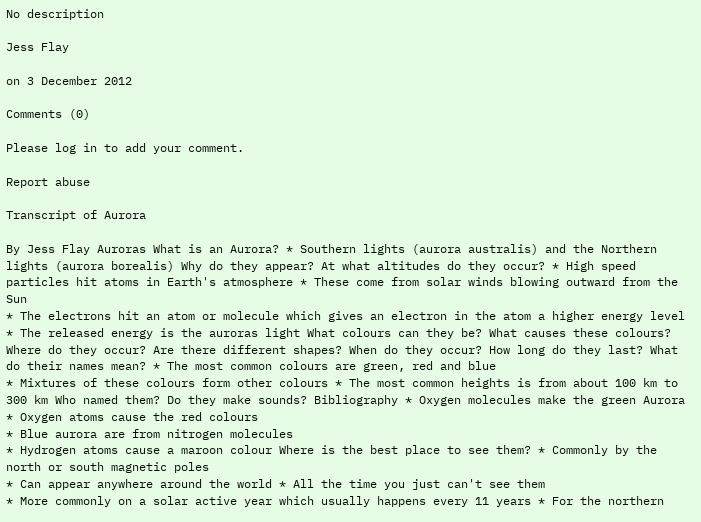No description

Jess Flay

on 3 December 2012

Comments (0)

Please log in to add your comment.

Report abuse

Transcript of Aurora

By Jess Flay Auroras What is an Aurora? * Southern lights (aurora australis) and the Northern lights (aurora borealis) Why do they appear? At what altitudes do they occur? * High speed particles hit atoms in Earth's atmosphere * These come from solar winds blowing outward from the Sun
* The electrons hit an atom or molecule which gives an electron in the atom a higher energy level
* The released energy is the auroras light What colours can they be? What causes these colours? Where do they occur? Are there different shapes? When do they occur? How long do they last? What do their names mean? * The most common colours are green, red and blue
* Mixtures of these colours form other colours * The most common heights is from about 100 km to 300 km Who named them? Do they make sounds? Bibliography * Oxygen molecules make the green Aurora
* Oxygen atoms cause the red colours
* Blue aurora are from nitrogen molecules
* Hydrogen atoms cause a maroon colour Where is the best place to see them? * Commonly by the north or south magnetic poles
* Can appear anywhere around the world * All the time you just can't see them
* More commonly on a solar active year which usually happens every 11 years * For the northern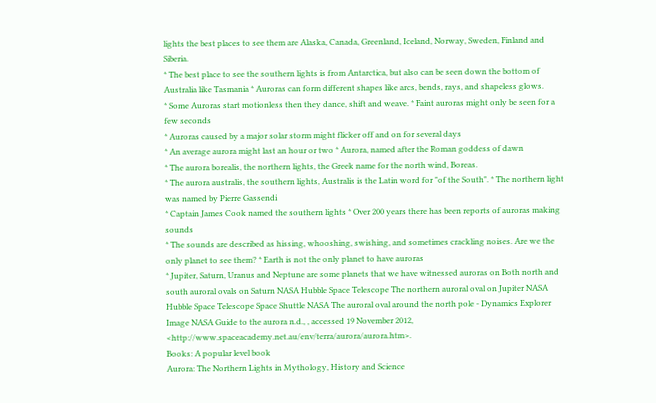lights the best places to see them are Alaska, Canada, Greenland, Iceland, Norway, Sweden, Finland and Siberia.
* The best place to see the southern lights is from Antarctica, but also can be seen down the bottom of Australia like Tasmania * Auroras can form different shapes like arcs, bends, rays, and shapeless glows.
* Some Auroras start motionless then they dance, shift and weave. * Faint auroras might only be seen for a few seconds
* Auroras caused by a major solar storm might flicker off and on for several days
* An average aurora might last an hour or two * Aurora, named after the Roman goddess of dawn
* The aurora borealis, the northern lights, the Greek name for the north wind, Boreas.
* The aurora australis, the southern lights, Australis is the Latin word for "of the South". * The northern light was named by Pierre Gassendi
* Captain James Cook named the southern lights * Over 200 years there has been reports of auroras making sounds
* The sounds are described as hissing, whooshing, swishing, and sometimes crackling noises. Are we the only planet to see them? * Earth is not the only planet to have auroras
* Jupiter, Saturn, Uranus and Neptune are some planets that we have witnessed auroras on Both north and south auroral ovals on Saturn NASA Hubble Space Telescope The northern auroral oval on Jupiter NASA Hubble Space Telescope Space Shuttle NASA The auroral oval around the north pole - Dynamics Explorer Image NASA Guide to the aurora n.d., , accessed 19 November 2012, <http://www.spaceacademy.net.au/env/terra/aurora/aurora.htm>.
Books: A popular level book
Aurora: The Northern Lights in Mythology, History and Science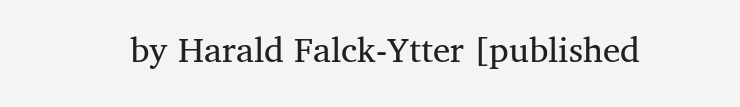by Harald Falck-Ytter [published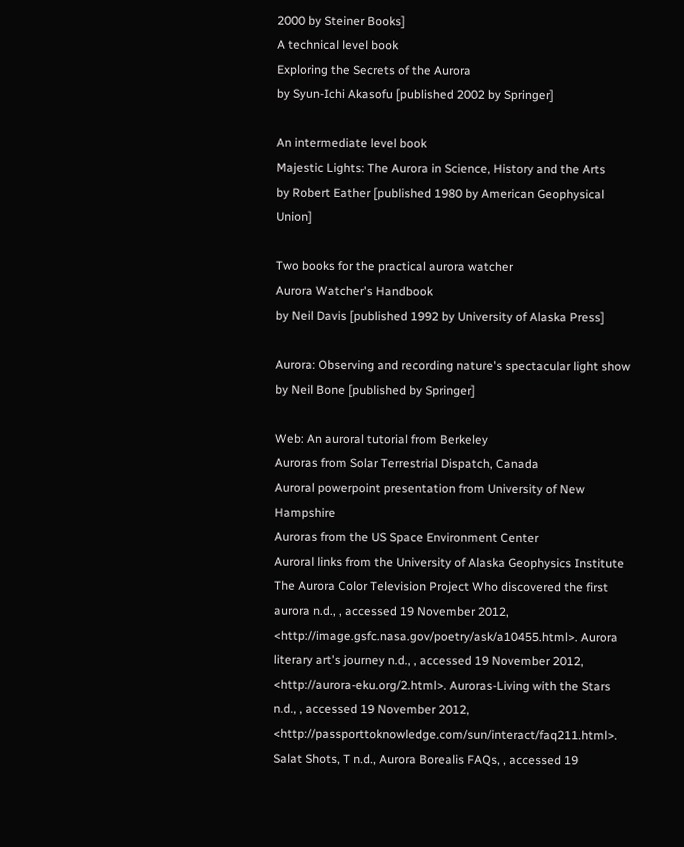2000 by Steiner Books]
A technical level book
Exploring the Secrets of the Aurora
by Syun-Ichi Akasofu [published 2002 by Springer]

An intermediate level book
Majestic Lights: The Aurora in Science, History and the Arts
by Robert Eather [published 1980 by American Geophysical Union]

Two books for the practical aurora watcher
Aurora Watcher's Handbook
by Neil Davis [published 1992 by University of Alaska Press]

Aurora: Observing and recording nature's spectacular light show
by Neil Bone [published by Springer]

Web: An auroral tutorial from Berkeley
Auroras from Solar Terrestrial Dispatch, Canada
Auroral powerpoint presentation from University of New Hampshire
Auroras from the US Space Environment Center
Auroral links from the University of Alaska Geophysics Institute
The Aurora Color Television Project Who discovered the first aurora n.d., , accessed 19 November 2012, <http://image.gsfc.nasa.gov/poetry/ask/a10455.html>. Aurora literary art's journey n.d., , accessed 19 November 2012, <http://aurora-eku.org/2.html>. Auroras-Living with the Stars n.d., , accessed 19 November 2012, <http://passporttoknowledge.com/sun/interact/faq211.html>. Salat Shots, T n.d., Aurora Borealis FAQs, , accessed 19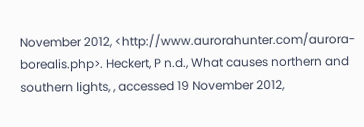November 2012, <http://www.aurorahunter.com/aurora-borealis.php>. Heckert, P n.d., What causes northern and southern lights, , accessed 19 November 2012,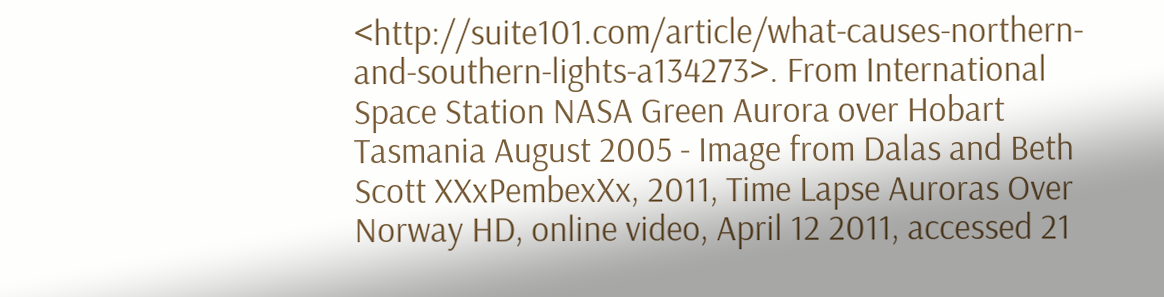<http://suite101.com/article/what-causes-northern-and-southern-lights-a134273>. From International Space Station NASA Green Aurora over Hobart Tasmania August 2005 - Image from Dalas and Beth Scott XXxPembexXx, 2011, Time Lapse Auroras Over Norway HD, online video, April 12 2011, accessed 21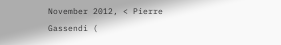November 2012, < Pierre Gassendi (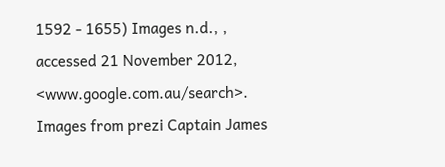1592 - 1655) Images n.d., , accessed 21 November 2012, <www.google.com.au/search>.
Images from prezi Captain James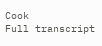Cook
Full transcript